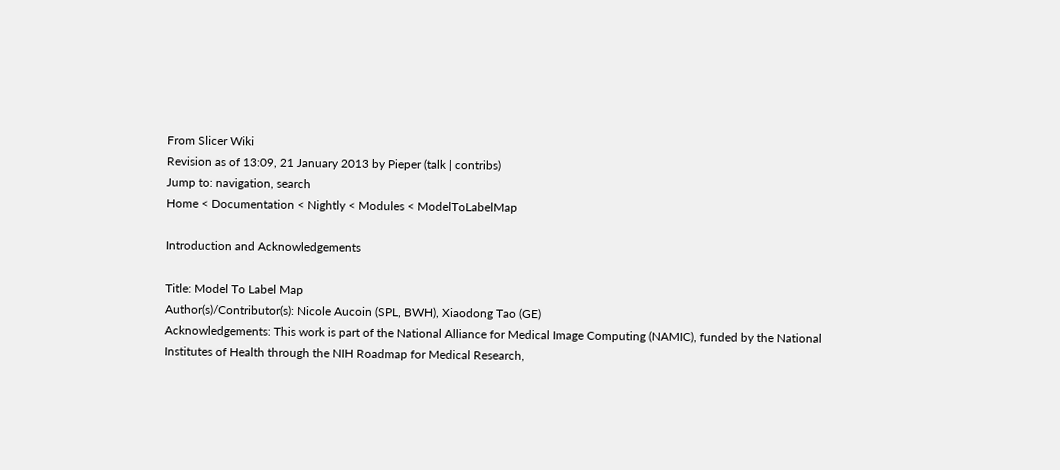From Slicer Wiki
Revision as of 13:09, 21 January 2013 by Pieper (talk | contribs)
Jump to: navigation, search
Home < Documentation < Nightly < Modules < ModelToLabelMap

Introduction and Acknowledgements

Title: Model To Label Map
Author(s)/Contributor(s): Nicole Aucoin (SPL, BWH), Xiaodong Tao (GE)
Acknowledgements: This work is part of the National Alliance for Medical Image Computing (NAMIC), funded by the National Institutes of Health through the NIH Roadmap for Medical Research,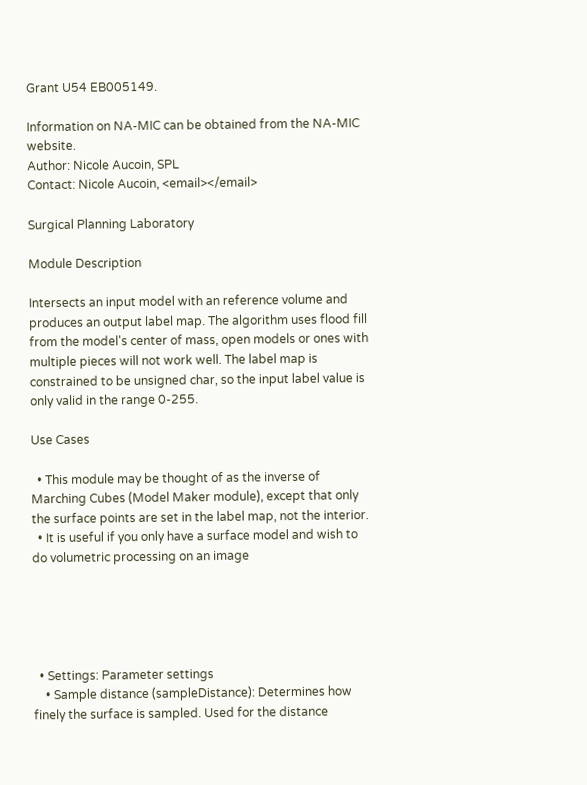Grant U54 EB005149.

Information on NA-MIC can be obtained from the NA-MIC website.
Author: Nicole Aucoin, SPL
Contact: Nicole Aucoin, <email></email>

Surgical Planning Laboratory

Module Description

Intersects an input model with an reference volume and produces an output label map. The algorithm uses flood fill from the model's center of mass, open models or ones with multiple pieces will not work well. The label map is constrained to be unsigned char, so the input label value is only valid in the range 0-255.

Use Cases

  • This module may be thought of as the inverse of Marching Cubes (Model Maker module), except that only the surface points are set in the label map, not the interior.
  • It is useful if you only have a surface model and wish to do volumetric processing on an image





  • Settings: Parameter settings
    • Sample distance (sampleDistance): Determines how finely the surface is sampled. Used for the distance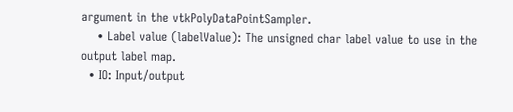argument in the vtkPolyDataPointSampler.
    • Label value (labelValue): The unsigned char label value to use in the output label map.
  • IO: Input/output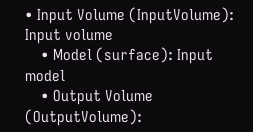• Input Volume (InputVolume): Input volume
    • Model (surface): Input model
    • Output Volume (OutputVolume):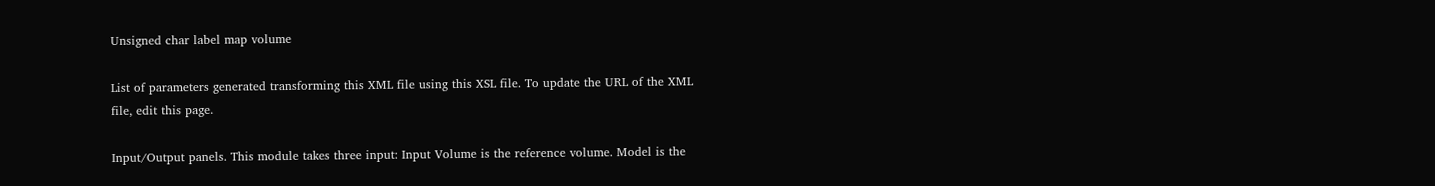Unsigned char label map volume

List of parameters generated transforming this XML file using this XSL file. To update the URL of the XML file, edit this page.

Input/Output panels. This module takes three input: Input Volume is the reference volume. Model is the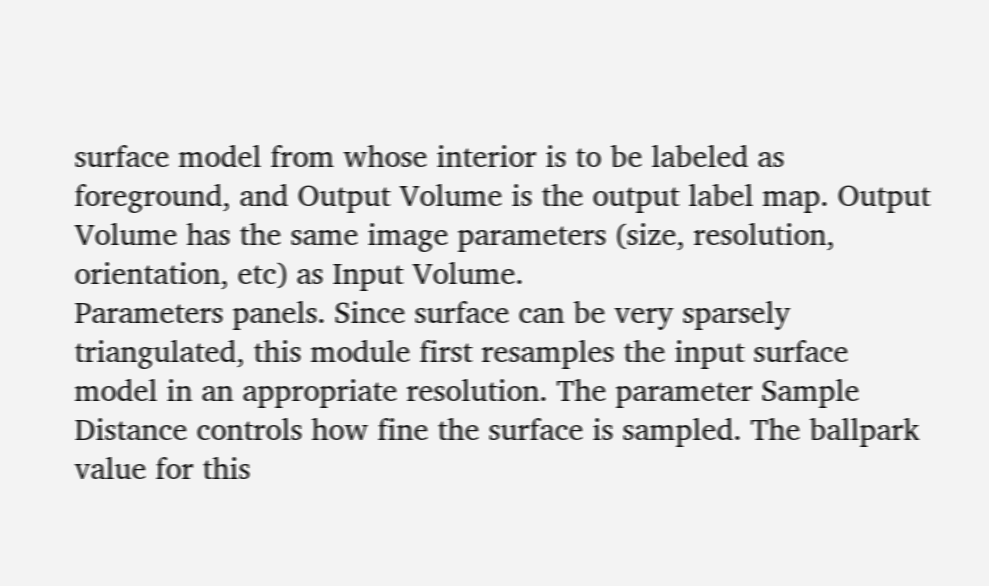surface model from whose interior is to be labeled as foreground, and Output Volume is the output label map. Output Volume has the same image parameters (size, resolution, orientation, etc) as Input Volume.
Parameters panels. Since surface can be very sparsely triangulated, this module first resamples the input surface model in an appropriate resolution. The parameter Sample Distance controls how fine the surface is sampled. The ballpark value for this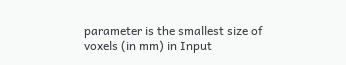parameter is the smallest size of voxels (in mm) in Input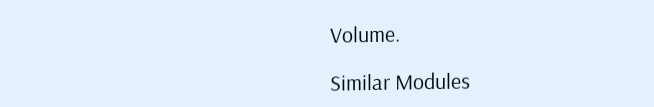Volume.

Similar Modules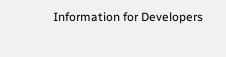Information for Developers